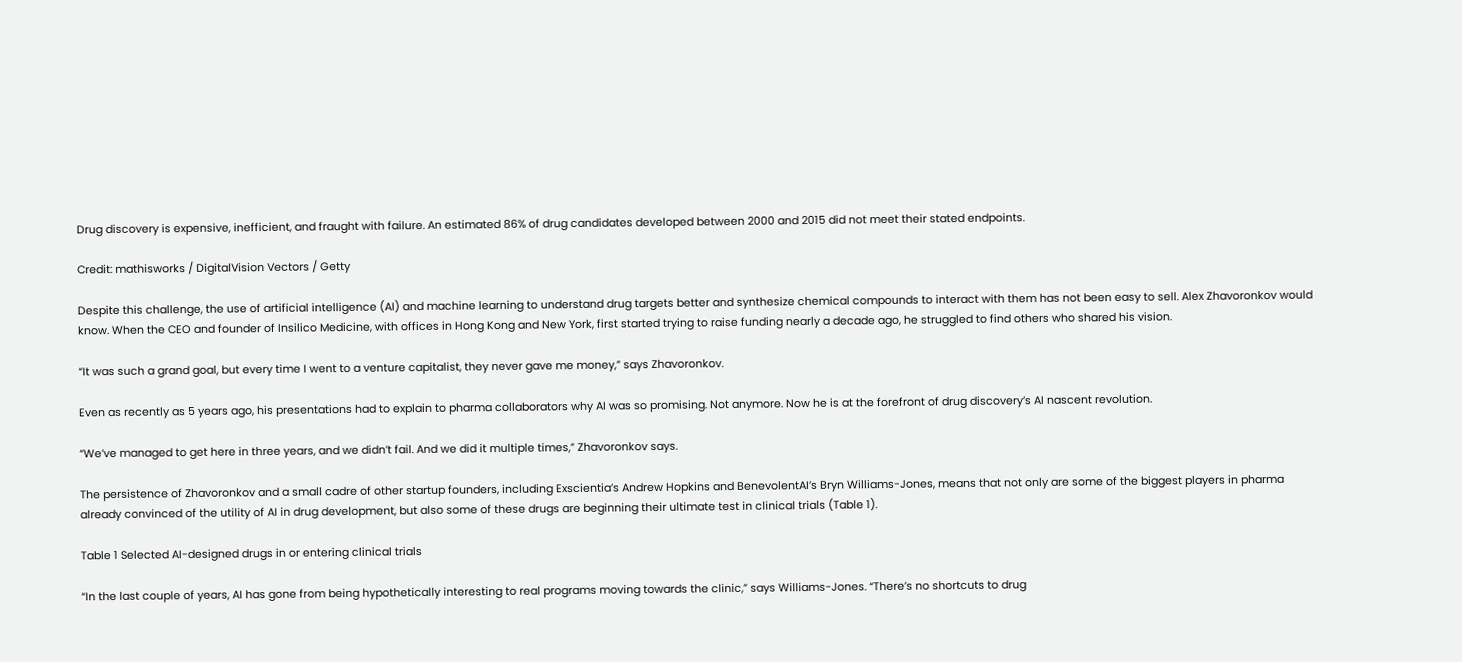Drug discovery is expensive, inefficient, and fraught with failure. An estimated 86% of drug candidates developed between 2000 and 2015 did not meet their stated endpoints.

Credit: mathisworks / DigitalVision Vectors / Getty

Despite this challenge, the use of artificial intelligence (AI) and machine learning to understand drug targets better and synthesize chemical compounds to interact with them has not been easy to sell. Alex Zhavoronkov would know. When the CEO and founder of Insilico Medicine, with offices in Hong Kong and New York, first started trying to raise funding nearly a decade ago, he struggled to find others who shared his vision.

“It was such a grand goal, but every time I went to a venture capitalist, they never gave me money,” says Zhavoronkov.

Even as recently as 5 years ago, his presentations had to explain to pharma collaborators why AI was so promising. Not anymore. Now he is at the forefront of drug discovery’s AI nascent revolution.

“We’ve managed to get here in three years, and we didn’t fail. And we did it multiple times,” Zhavoronkov says.

The persistence of Zhavoronkov and a small cadre of other startup founders, including Exscientia’s Andrew Hopkins and BenevolentAI’s Bryn Williams-Jones, means that not only are some of the biggest players in pharma already convinced of the utility of AI in drug development, but also some of these drugs are beginning their ultimate test in clinical trials (Table 1).

Table 1 Selected AI-designed drugs in or entering clinical trials

“In the last couple of years, AI has gone from being hypothetically interesting to real programs moving towards the clinic,” says Williams-Jones. “There’s no shortcuts to drug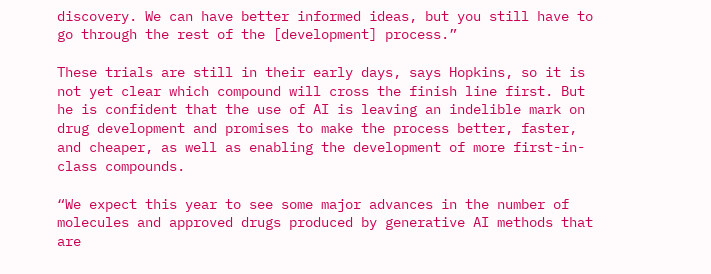discovery. We can have better informed ideas, but you still have to go through the rest of the [development] process.”

These trials are still in their early days, says Hopkins, so it is not yet clear which compound will cross the finish line first. But he is confident that the use of AI is leaving an indelible mark on drug development and promises to make the process better, faster, and cheaper, as well as enabling the development of more first-in-class compounds.

“We expect this year to see some major advances in the number of molecules and approved drugs produced by generative AI methods that are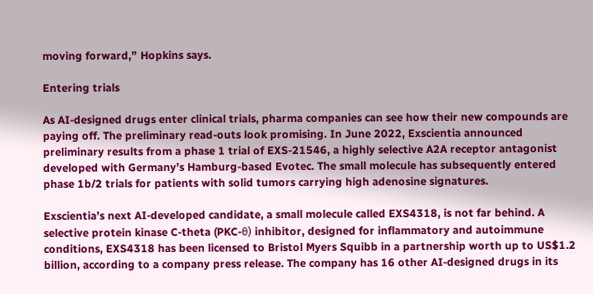moving forward,” Hopkins says.

Entering trials

As AI-designed drugs enter clinical trials, pharma companies can see how their new compounds are paying off. The preliminary read-outs look promising. In June 2022, Exscientia announced preliminary results from a phase 1 trial of EXS-21546, a highly selective A2A receptor antagonist developed with Germany’s Hamburg-based Evotec. The small molecule has subsequently entered phase 1b/2 trials for patients with solid tumors carrying high adenosine signatures.

Exscientia’s next AI-developed candidate, a small molecule called EXS4318, is not far behind. A selective protein kinase C-theta (PKC-θ) inhibitor, designed for inflammatory and autoimmune conditions, EXS4318 has been licensed to Bristol Myers Squibb in a partnership worth up to US$1.2 billion, according to a company press release. The company has 16 other AI-designed drugs in its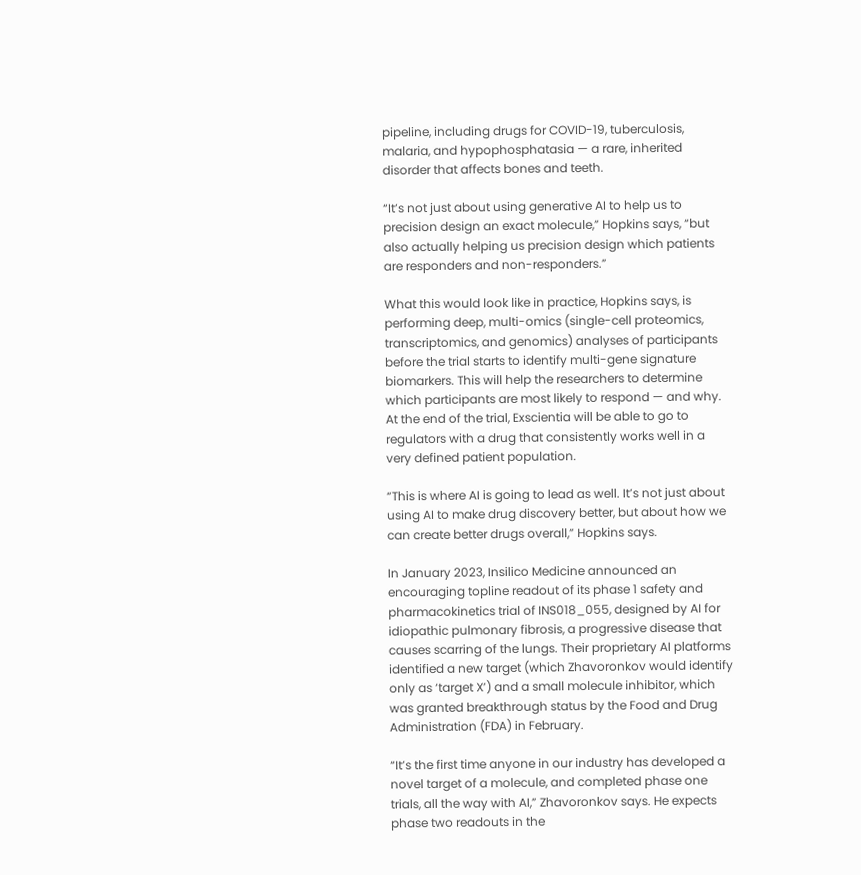pipeline, including drugs for COVID-19, tuberculosis, malaria, and hypophosphatasia — a rare, inherited disorder that affects bones and teeth.

“It’s not just about using generative AI to help us to precision design an exact molecule,” Hopkins says, “but also actually helping us precision design which patients are responders and non-responders.”

What this would look like in practice, Hopkins says, is performing deep, multi-omics (single-cell proteomics, transcriptomics, and genomics) analyses of participants before the trial starts to identify multi-gene signature biomarkers. This will help the researchers to determine which participants are most likely to respond — and why. At the end of the trial, Exscientia will be able to go to regulators with a drug that consistently works well in a very defined patient population.

“This is where AI is going to lead as well. It’s not just about using AI to make drug discovery better, but about how we can create better drugs overall,” Hopkins says.

In January 2023, Insilico Medicine announced an encouraging topline readout of its phase 1 safety and pharmacokinetics trial of INS018_055, designed by AI for idiopathic pulmonary fibrosis, a progressive disease that causes scarring of the lungs. Their proprietary AI platforms identified a new target (which Zhavoronkov would identify only as ‘target X’) and a small molecule inhibitor, which was granted breakthrough status by the Food and Drug Administration (FDA) in February.

“It’s the first time anyone in our industry has developed a novel target of a molecule, and completed phase one trials, all the way with AI,” Zhavoronkov says. He expects phase two readouts in the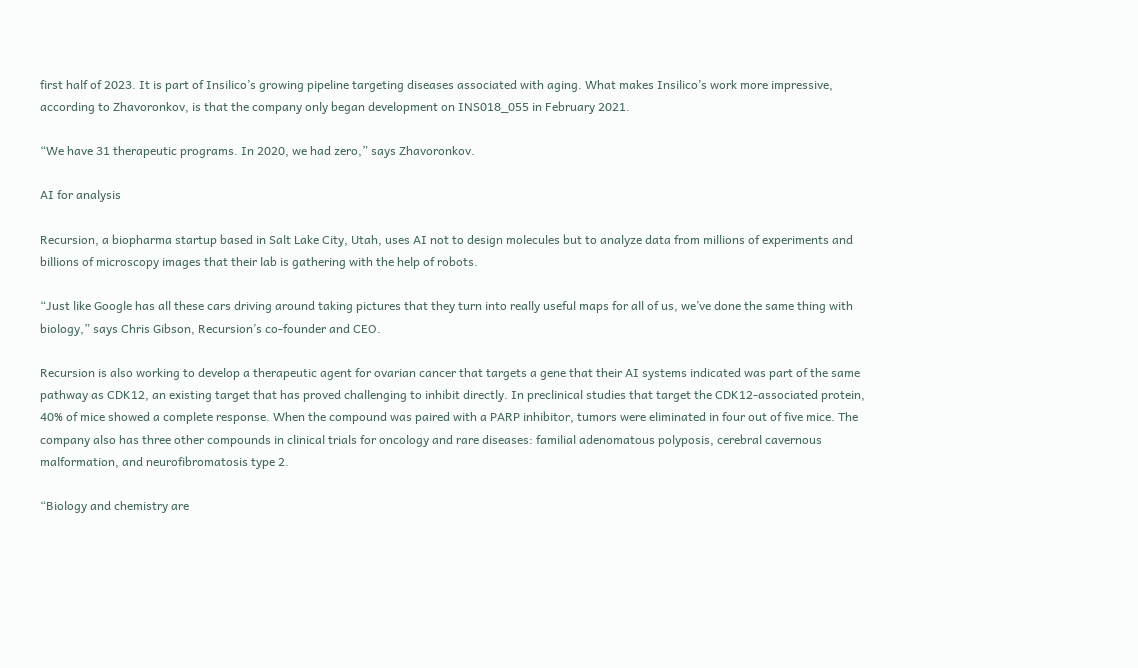first half of 2023. It is part of Insilico’s growing pipeline targeting diseases associated with aging. What makes Insilico’s work more impressive, according to Zhavoronkov, is that the company only began development on INS018_055 in February 2021.

“We have 31 therapeutic programs. In 2020, we had zero,” says Zhavoronkov.

AI for analysis

Recursion, a biopharma startup based in Salt Lake City, Utah, uses AI not to design molecules but to analyze data from millions of experiments and billions of microscopy images that their lab is gathering with the help of robots.

“Just like Google has all these cars driving around taking pictures that they turn into really useful maps for all of us, we’ve done the same thing with biology,” says Chris Gibson, Recursion’s co-founder and CEO.

Recursion is also working to develop a therapeutic agent for ovarian cancer that targets a gene that their AI systems indicated was part of the same pathway as CDK12, an existing target that has proved challenging to inhibit directly. In preclinical studies that target the CDK12-associated protein, 40% of mice showed a complete response. When the compound was paired with a PARP inhibitor, tumors were eliminated in four out of five mice. The company also has three other compounds in clinical trials for oncology and rare diseases: familial adenomatous polyposis, cerebral cavernous malformation, and neurofibromatosis type 2.

“Biology and chemistry are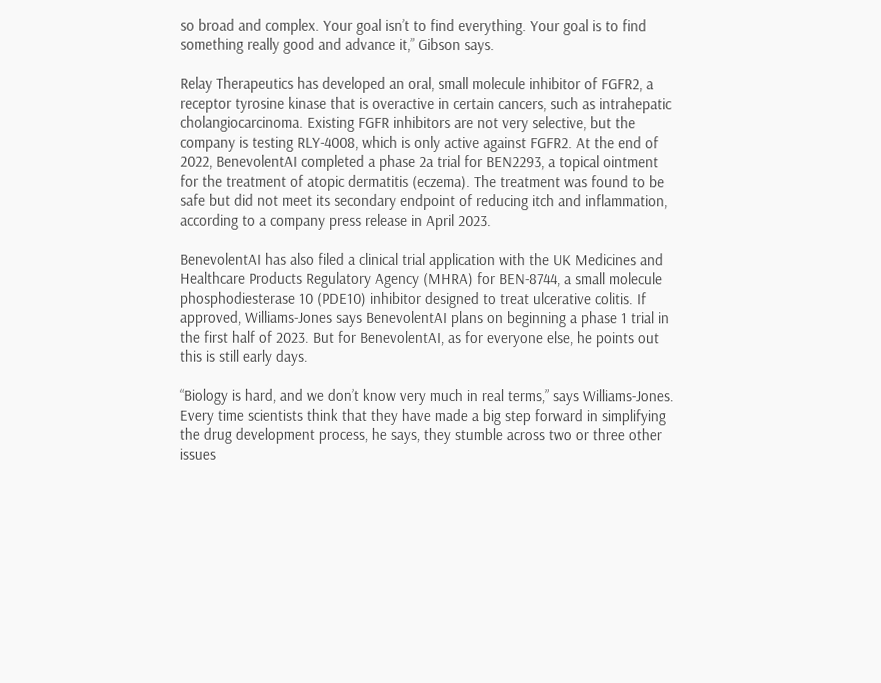so broad and complex. Your goal isn’t to find everything. Your goal is to find something really good and advance it,” Gibson says.

Relay Therapeutics has developed an oral, small molecule inhibitor of FGFR2, a receptor tyrosine kinase that is overactive in certain cancers, such as intrahepatic cholangiocarcinoma. Existing FGFR inhibitors are not very selective, but the company is testing RLY-4008, which is only active against FGFR2. At the end of 2022, BenevolentAI completed a phase 2a trial for BEN2293, a topical ointment for the treatment of atopic dermatitis (eczema). The treatment was found to be safe but did not meet its secondary endpoint of reducing itch and inflammation, according to a company press release in April 2023.

BenevolentAI has also filed a clinical trial application with the UK Medicines and Healthcare Products Regulatory Agency (MHRA) for BEN-8744, a small molecule phosphodiesterase 10 (PDE10) inhibitor designed to treat ulcerative colitis. If approved, Williams-Jones says BenevolentAI plans on beginning a phase 1 trial in the first half of 2023. But for BenevolentAI, as for everyone else, he points out this is still early days.

“Biology is hard, and we don’t know very much in real terms,” says Williams-Jones. Every time scientists think that they have made a big step forward in simplifying the drug development process, he says, they stumble across two or three other issues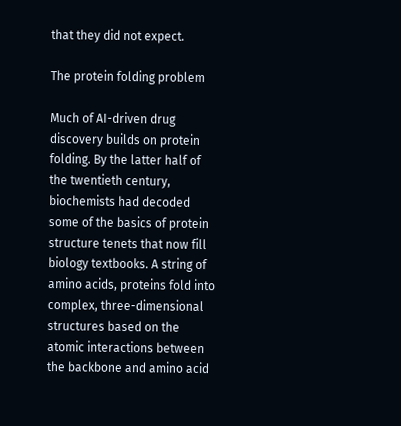that they did not expect.

The protein folding problem

Much of AI-driven drug discovery builds on protein folding. By the latter half of the twentieth century, biochemists had decoded some of the basics of protein structure tenets that now fill biology textbooks. A string of amino acids, proteins fold into complex, three-dimensional structures based on the atomic interactions between the backbone and amino acid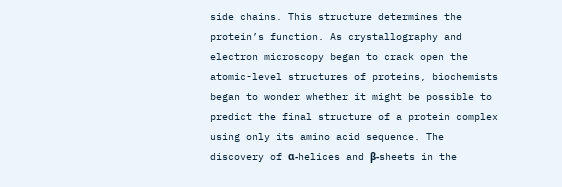side chains. This structure determines the protein’s function. As crystallography and electron microscopy began to crack open the atomic-level structures of proteins, biochemists began to wonder whether it might be possible to predict the final structure of a protein complex using only its amino acid sequence. The discovery of α-helices and β-sheets in the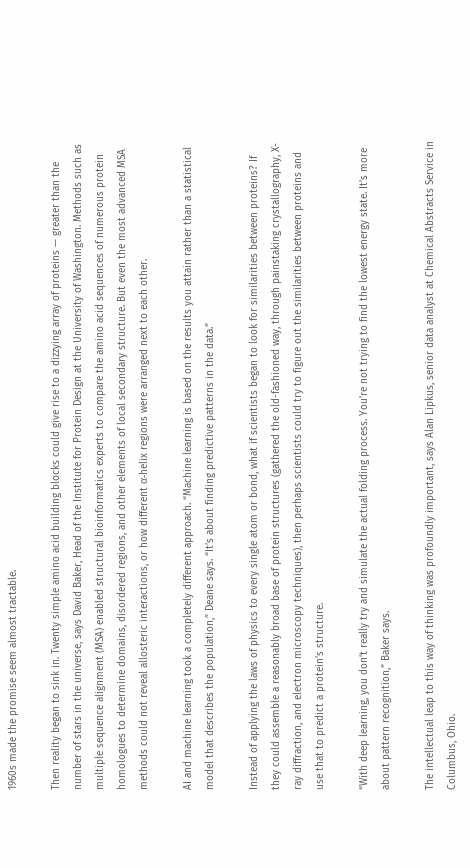1960s made the promise seem almost tractable.

Then reality began to sink in. Twenty simple amino acid building blocks could give rise to a dizzying array of proteins — greater than the number of stars in the universe, says David Baker, Head of the Institute for Protein Design at the University of Washington. Methods such as multiple sequence alignment (MSA) enabled structural bioinformatics experts to compare the amino acid sequences of numerous protein homologues to determine domains, disordered regions, and other elements of local secondary structure. But even the most advanced MSA methods could not reveal allosteric interactions, or how different α-helix regions were arranged next to each other.

AI and machine learning took a completely different approach. “Machine learning is based on the results you attain rather than a statistical model that describes the population,” Deane says. “It’s about finding predictive patterns in the data.”

Instead of applying the laws of physics to every single atom or bond, what if scientists began to look for similarities between proteins? If they could assemble a reasonably broad base of protein structures (gathered the old-fashioned way, through painstaking crystallography, X-ray diffraction, and electron microscopy techniques), then perhaps scientists could try to figure out the similarities between proteins and use that to predict a protein’s structure.

“With deep learning, you don’t really try and simulate the actual folding process. You’re not trying to find the lowest energy state. It’s more about pattern recognition,” Baker says.

The intellectual leap to this way of thinking was profoundly important, says Alan Lipkus, senior data analyst at Chemical Abstracts Service in Columbus, Ohio.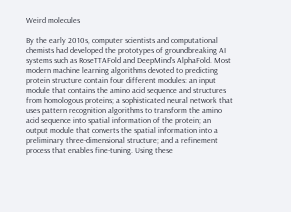Weird molecules

By the early 2010s, computer scientists and computational chemists had developed the prototypes of groundbreaking AI systems such as RoseTTAFold and DeepMind’s AlphaFold. Most modern machine learning algorithms devoted to predicting protein structure contain four different modules: an input module that contains the amino acid sequence and structures from homologous proteins; a sophisticated neural network that uses pattern recognition algorithms to transform the amino acid sequence into spatial information of the protein; an output module that converts the spatial information into a preliminary three-dimensional structure; and a refinement process that enables fine-tuning. Using these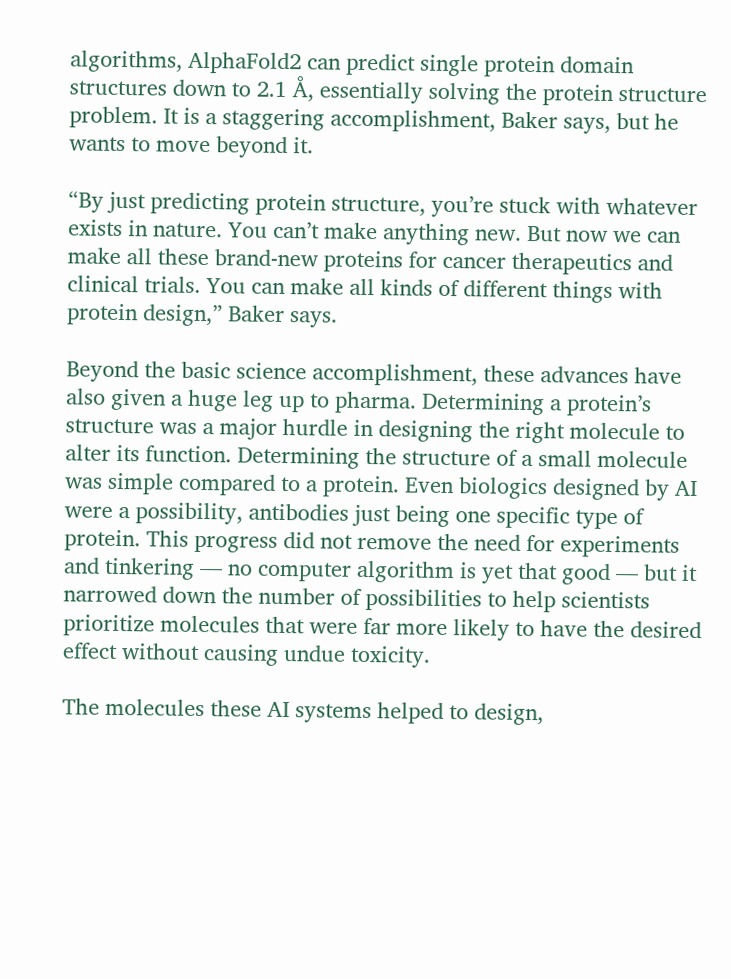algorithms, AlphaFold2 can predict single protein domain structures down to 2.1 Å, essentially solving the protein structure problem. It is a staggering accomplishment, Baker says, but he wants to move beyond it.

“By just predicting protein structure, you’re stuck with whatever exists in nature. You can’t make anything new. But now we can make all these brand-new proteins for cancer therapeutics and clinical trials. You can make all kinds of different things with protein design,” Baker says.

Beyond the basic science accomplishment, these advances have also given a huge leg up to pharma. Determining a protein’s structure was a major hurdle in designing the right molecule to alter its function. Determining the structure of a small molecule was simple compared to a protein. Even biologics designed by AI were a possibility, antibodies just being one specific type of protein. This progress did not remove the need for experiments and tinkering — no computer algorithm is yet that good — but it narrowed down the number of possibilities to help scientists prioritize molecules that were far more likely to have the desired effect without causing undue toxicity.

The molecules these AI systems helped to design,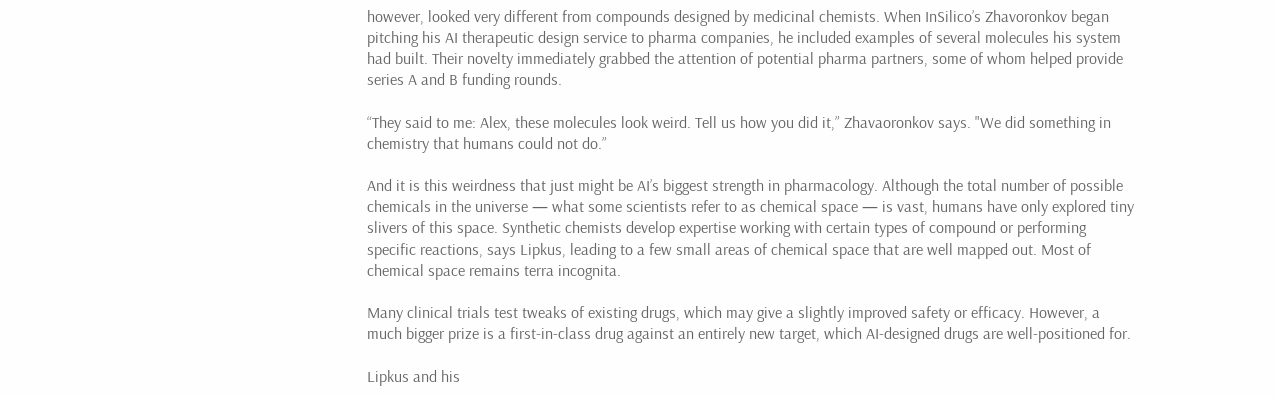however, looked very different from compounds designed by medicinal chemists. When InSilico’s Zhavoronkov began pitching his AI therapeutic design service to pharma companies, he included examples of several molecules his system had built. Their novelty immediately grabbed the attention of potential pharma partners, some of whom helped provide series A and B funding rounds.

“They said to me: Alex, these molecules look weird. Tell us how you did it,” Zhavaoronkov says. "We did something in chemistry that humans could not do.”

And it is this weirdness that just might be AI’s biggest strength in pharmacology. Although the total number of possible chemicals in the universe — what some scientists refer to as chemical space — is vast, humans have only explored tiny slivers of this space. Synthetic chemists develop expertise working with certain types of compound or performing specific reactions, says Lipkus, leading to a few small areas of chemical space that are well mapped out. Most of chemical space remains terra incognita.

Many clinical trials test tweaks of existing drugs, which may give a slightly improved safety or efficacy. However, a much bigger prize is a first-in-class drug against an entirely new target, which AI-designed drugs are well-positioned for.

Lipkus and his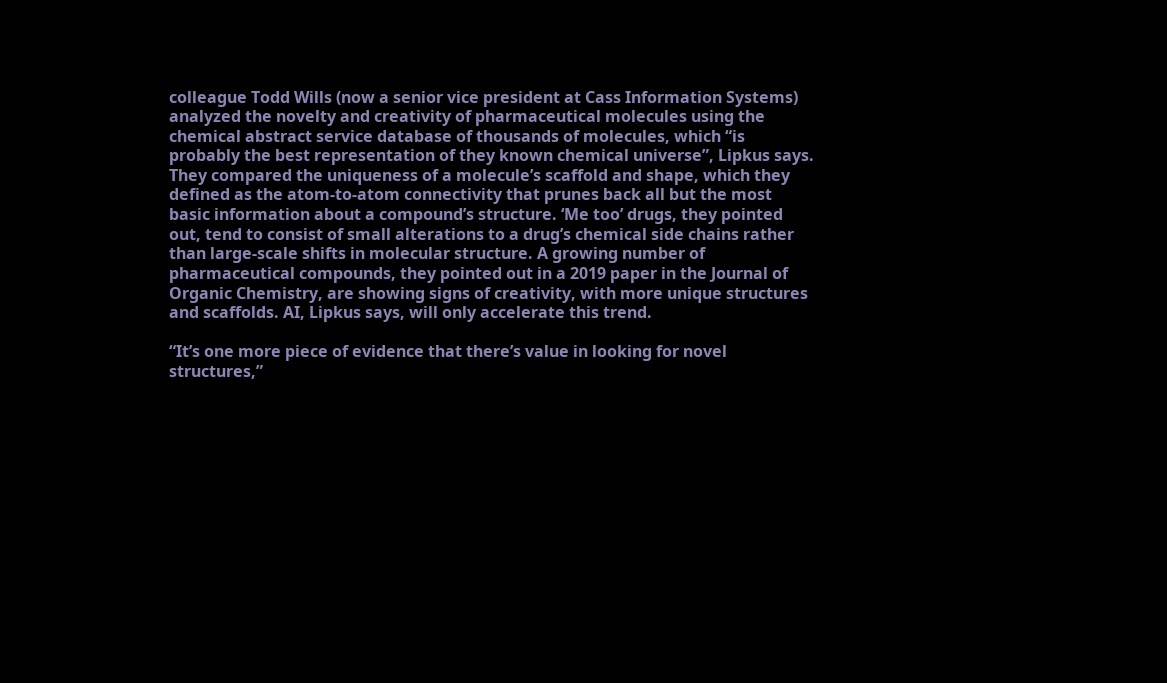colleague Todd Wills (now a senior vice president at Cass Information Systems) analyzed the novelty and creativity of pharmaceutical molecules using the chemical abstract service database of thousands of molecules, which “is probably the best representation of they known chemical universe”, Lipkus says. They compared the uniqueness of a molecule’s scaffold and shape, which they defined as the atom-to-atom connectivity that prunes back all but the most basic information about a compound’s structure. ‘Me too’ drugs, they pointed out, tend to consist of small alterations to a drug’s chemical side chains rather than large-scale shifts in molecular structure. A growing number of pharmaceutical compounds, they pointed out in a 2019 paper in the Journal of Organic Chemistry, are showing signs of creativity, with more unique structures and scaffolds. AI, Lipkus says, will only accelerate this trend.

“It’s one more piece of evidence that there’s value in looking for novel structures,”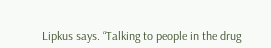Lipkus says. “Talking to people in the drug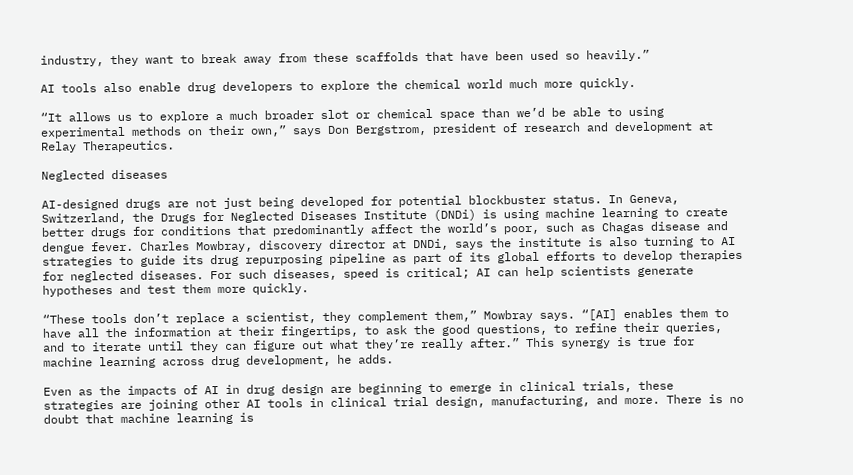industry, they want to break away from these scaffolds that have been used so heavily.”

AI tools also enable drug developers to explore the chemical world much more quickly.

“It allows us to explore a much broader slot or chemical space than we’d be able to using experimental methods on their own,” says Don Bergstrom, president of research and development at Relay Therapeutics.

Neglected diseases

AI-designed drugs are not just being developed for potential blockbuster status. In Geneva, Switzerland, the Drugs for Neglected Diseases Institute (DNDi) is using machine learning to create better drugs for conditions that predominantly affect the world’s poor, such as Chagas disease and dengue fever. Charles Mowbray, discovery director at DNDi, says the institute is also turning to AI strategies to guide its drug repurposing pipeline as part of its global efforts to develop therapies for neglected diseases. For such diseases, speed is critical; AI can help scientists generate hypotheses and test them more quickly.

“These tools don’t replace a scientist, they complement them,” Mowbray says. “[AI] enables them to have all the information at their fingertips, to ask the good questions, to refine their queries, and to iterate until they can figure out what they’re really after.” This synergy is true for machine learning across drug development, he adds.

Even as the impacts of AI in drug design are beginning to emerge in clinical trials, these strategies are joining other AI tools in clinical trial design, manufacturing, and more. There is no doubt that machine learning is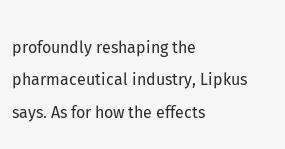profoundly reshaping the pharmaceutical industry, Lipkus says. As for how the effects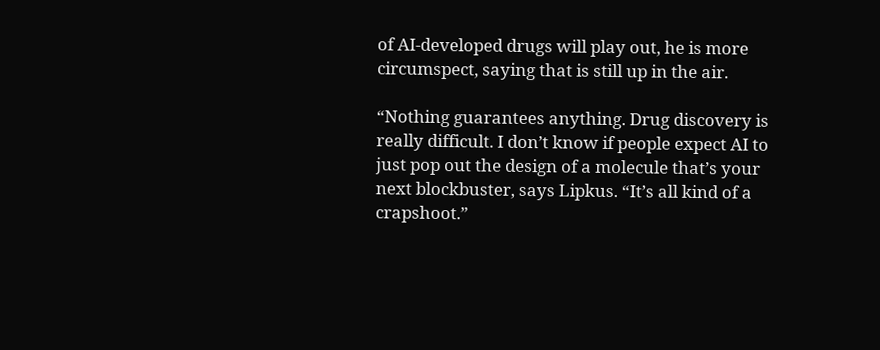of AI-developed drugs will play out, he is more circumspect, saying that is still up in the air.

“Nothing guarantees anything. Drug discovery is really difficult. I don’t know if people expect AI to just pop out the design of a molecule that’s your next blockbuster, says Lipkus. “It’s all kind of a crapshoot.”